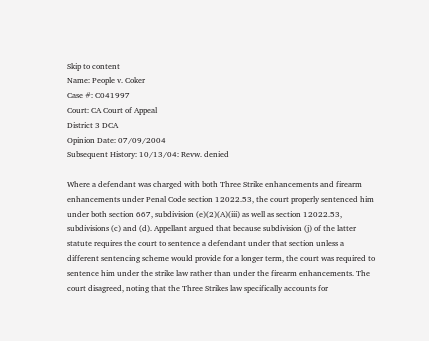Skip to content
Name: People v. Coker
Case #: C041997
Court: CA Court of Appeal
District 3 DCA
Opinion Date: 07/09/2004
Subsequent History: 10/13/04: Revw. denied

Where a defendant was charged with both Three Strike enhancements and firearm enhancements under Penal Code section 12022.53, the court properly sentenced him under both section 667, subdivision (e)(2)(A)(iii) as well as section 12022.53, subdivisions (c) and (d). Appellant argued that because subdivision (j) of the latter statute requires the court to sentence a defendant under that section unless a different sentencing scheme would provide for a longer term, the court was required to sentence him under the strike law rather than under the firearm enhancements. The court disagreed, noting that the Three Strikes law specifically accounts for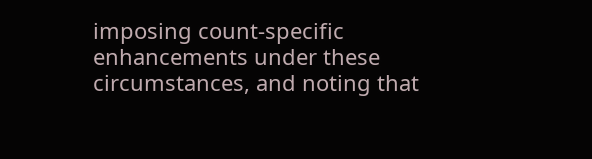imposing count-specific enhancements under these circumstances, and noting that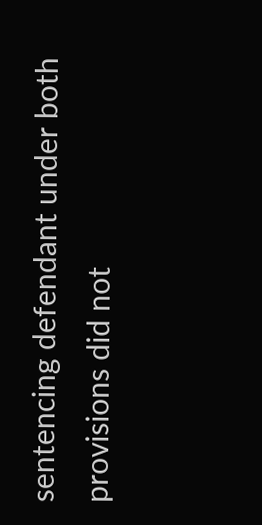sentencing defendant under both provisions did not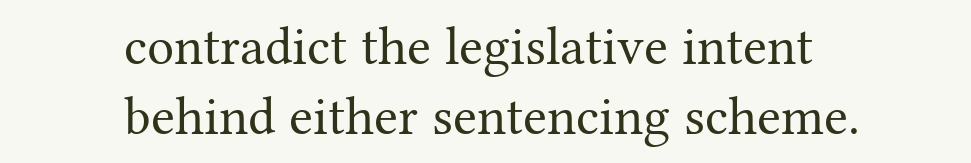contradict the legislative intent behind either sentencing scheme.